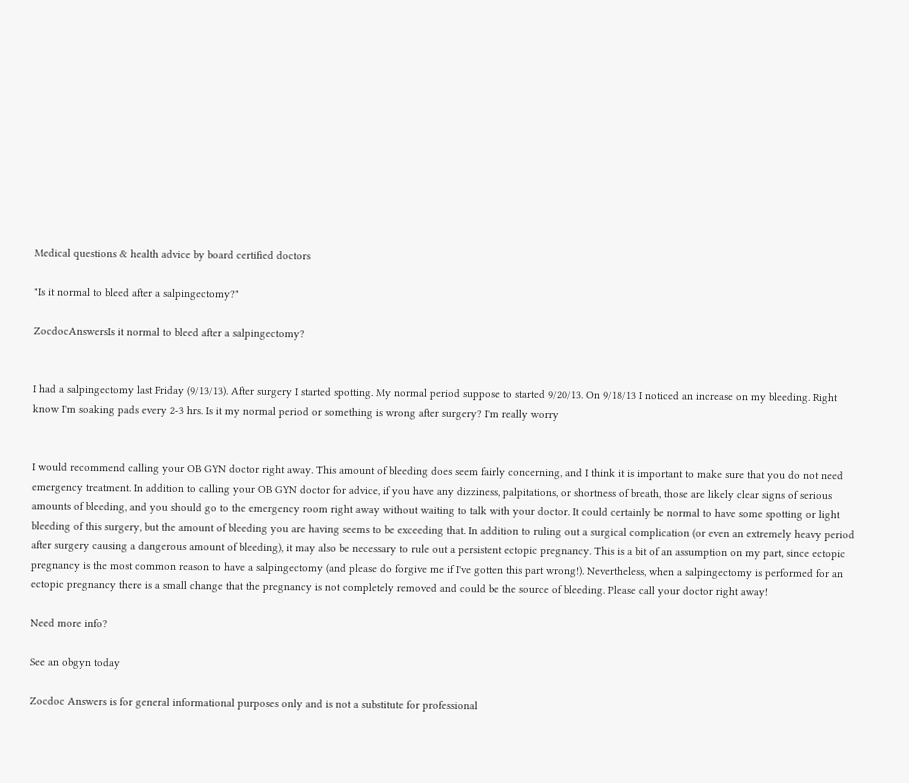Medical questions & health advice by board certified doctors

"Is it normal to bleed after a salpingectomy?"

ZocdocAnswersIs it normal to bleed after a salpingectomy?


I had a salpingectomy last Friday (9/13/13). After surgery I started spotting. My normal period suppose to started 9/20/13. On 9/18/13 I noticed an increase on my bleeding. Right know I'm soaking pads every 2-3 hrs. Is it my normal period or something is wrong after surgery? I'm really worry


I would recommend calling your OB GYN doctor right away. This amount of bleeding does seem fairly concerning, and I think it is important to make sure that you do not need emergency treatment. In addition to calling your OB GYN doctor for advice, if you have any dizziness, palpitations, or shortness of breath, those are likely clear signs of serious amounts of bleeding, and you should go to the emergency room right away without waiting to talk with your doctor. It could certainly be normal to have some spotting or light bleeding of this surgery, but the amount of bleeding you are having seems to be exceeding that. In addition to ruling out a surgical complication (or even an extremely heavy period after surgery causing a dangerous amount of bleeding), it may also be necessary to rule out a persistent ectopic pregnancy. This is a bit of an assumption on my part, since ectopic pregnancy is the most common reason to have a salpingectomy (and please do forgive me if I've gotten this part wrong!). Nevertheless, when a salpingectomy is performed for an ectopic pregnancy there is a small change that the pregnancy is not completely removed and could be the source of bleeding. Please call your doctor right away!

Need more info?

See an obgyn today

Zocdoc Answers is for general informational purposes only and is not a substitute for professional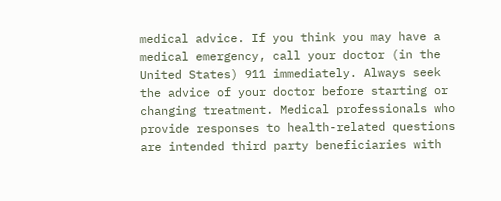medical advice. If you think you may have a medical emergency, call your doctor (in the United States) 911 immediately. Always seek the advice of your doctor before starting or changing treatment. Medical professionals who provide responses to health-related questions are intended third party beneficiaries with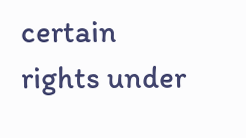certain rights under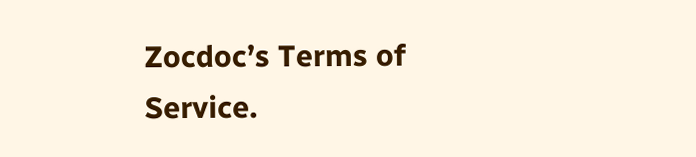Zocdoc’s Terms of Service.